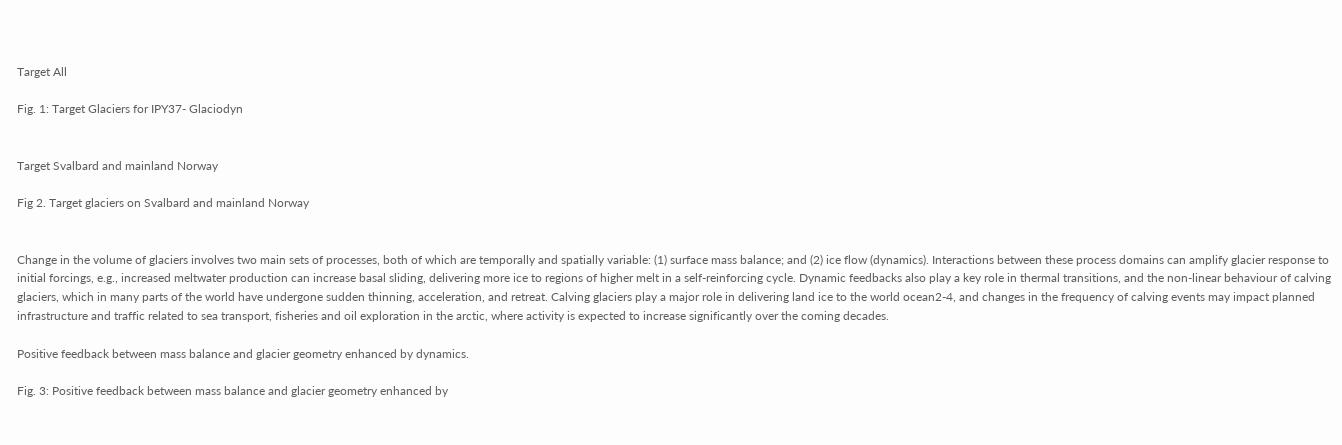Target All

Fig. 1: Target Glaciers for IPY37- Glaciodyn


Target Svalbard and mainland Norway

Fig 2. Target glaciers on Svalbard and mainland Norway


Change in the volume of glaciers involves two main sets of processes, both of which are temporally and spatially variable: (1) surface mass balance; and (2) ice flow (dynamics). Interactions between these process domains can amplify glacier response to initial forcings, e.g., increased meltwater production can increase basal sliding, delivering more ice to regions of higher melt in a self-reinforcing cycle. Dynamic feedbacks also play a key role in thermal transitions, and the non-linear behaviour of calving glaciers, which in many parts of the world have undergone sudden thinning, acceleration, and retreat. Calving glaciers play a major role in delivering land ice to the world ocean2-4, and changes in the frequency of calving events may impact planned infrastructure and traffic related to sea transport, fisheries and oil exploration in the arctic, where activity is expected to increase significantly over the coming decades.

Positive feedback between mass balance and glacier geometry enhanced by dynamics.

Fig. 3: Positive feedback between mass balance and glacier geometry enhanced by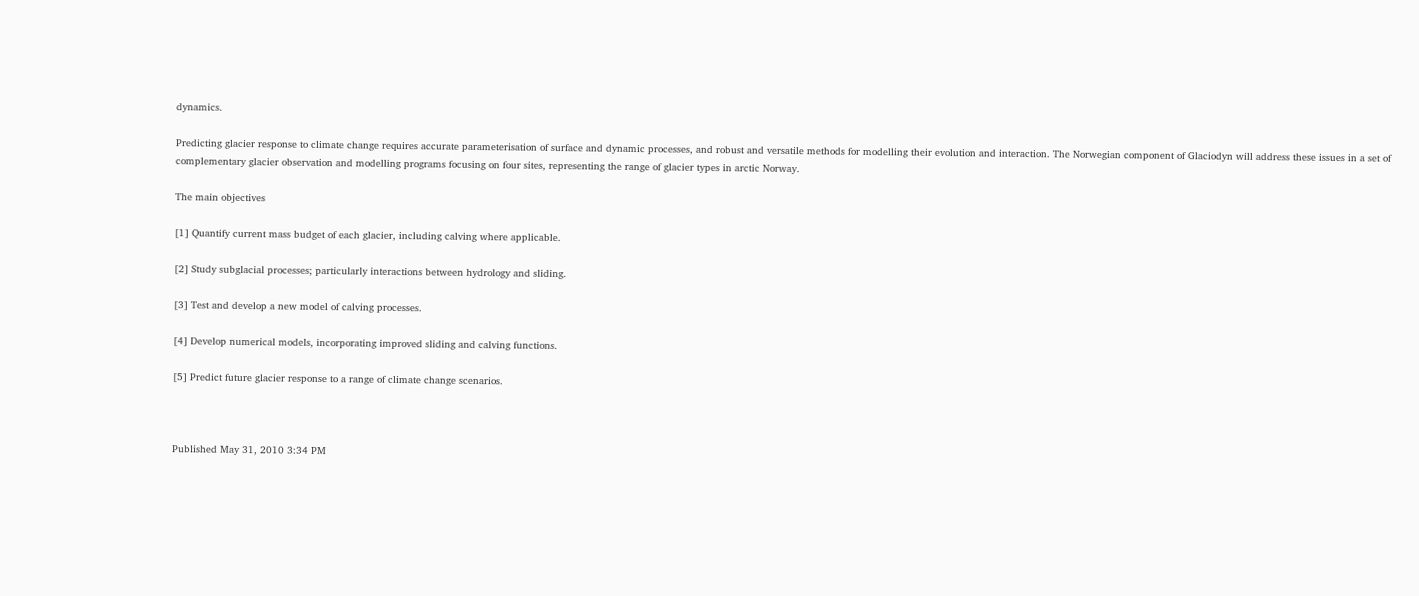dynamics.

Predicting glacier response to climate change requires accurate parameterisation of surface and dynamic processes, and robust and versatile methods for modelling their evolution and interaction. The Norwegian component of Glaciodyn will address these issues in a set of complementary glacier observation and modelling programs focusing on four sites, representing the range of glacier types in arctic Norway.

The main objectives

[1] Quantify current mass budget of each glacier, including calving where applicable.

[2] Study subglacial processes; particularly interactions between hydrology and sliding.

[3] Test and develop a new model of calving processes.

[4] Develop numerical models, incorporating improved sliding and calving functions.

[5] Predict future glacier response to a range of climate change scenarios.



Published May 31, 2010 3:34 PM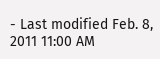- Last modified Feb. 8, 2011 11:00 AM